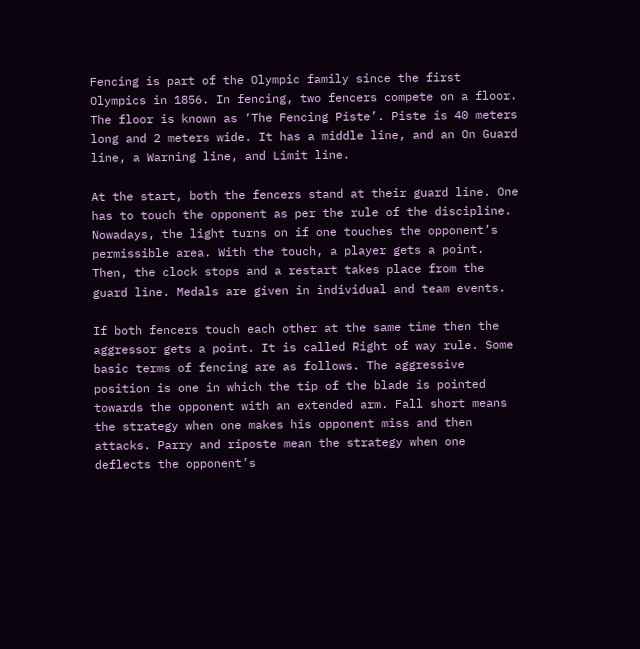Fencing is part of the Olympic family since the first Olympics in 1856. In fencing, two fencers compete on a floor. The floor is known as ‘The Fencing Piste’. Piste is 40 meters long and 2 meters wide. It has a middle line, and an On Guard line, a Warning line, and Limit line.

At the start, both the fencers stand at their guard line. One has to touch the opponent as per the rule of the discipline. Nowadays, the light turns on if one touches the opponent’s permissible area. With the touch, a player gets a point. Then, the clock stops and a restart takes place from the guard line. Medals are given in individual and team events.

If both fencers touch each other at the same time then the aggressor gets a point. It is called Right of way rule. Some basic terms of fencing are as follows. The aggressive position is one in which the tip of the blade is pointed towards the opponent with an extended arm. Fall short means the strategy when one makes his opponent miss and then attacks. Parry and riposte mean the strategy when one deflects the opponent’s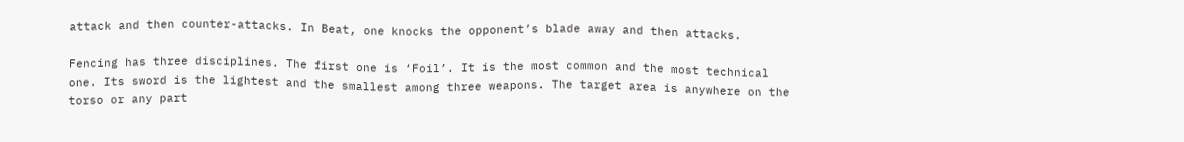attack and then counter-attacks. In Beat, one knocks the opponent’s blade away and then attacks.

Fencing has three disciplines. The first one is ‘Foil’. It is the most common and the most technical one. Its sword is the lightest and the smallest among three weapons. The target area is anywhere on the torso or any part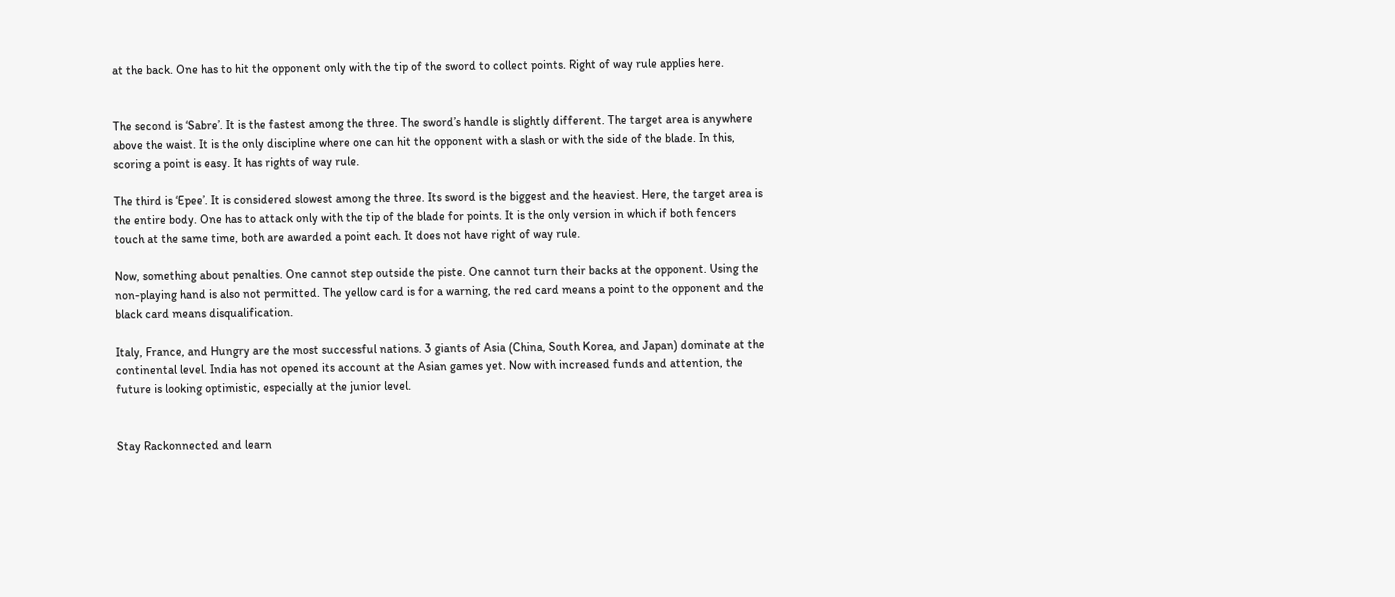at the back. One has to hit the opponent only with the tip of the sword to collect points. Right of way rule applies here.


The second is ‘Sabre’. It is the fastest among the three. The sword’s handle is slightly different. The target area is anywhere above the waist. It is the only discipline where one can hit the opponent with a slash or with the side of the blade. In this, scoring a point is easy. It has rights of way rule.

The third is ‘Epee’. It is considered slowest among the three. Its sword is the biggest and the heaviest. Here, the target area is the entire body. One has to attack only with the tip of the blade for points. It is the only version in which if both fencers touch at the same time, both are awarded a point each. It does not have right of way rule.

Now, something about penalties. One cannot step outside the piste. One cannot turn their backs at the opponent. Using the non-playing hand is also not permitted. The yellow card is for a warning, the red card means a point to the opponent and the black card means disqualification.

Italy, France, and Hungry are the most successful nations. 3 giants of Asia (China, South Korea, and Japan) dominate at the continental level. India has not opened its account at the Asian games yet. Now with increased funds and attention, the future is looking optimistic, especially at the junior level.


Stay Rackonnected and learn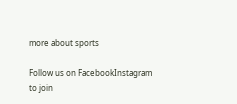more about sports

Follow us on FacebookInstagram to join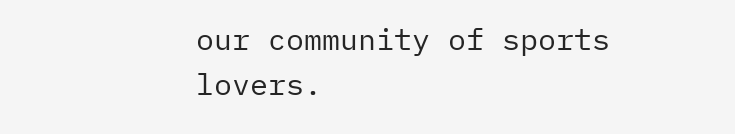our community of sports lovers.